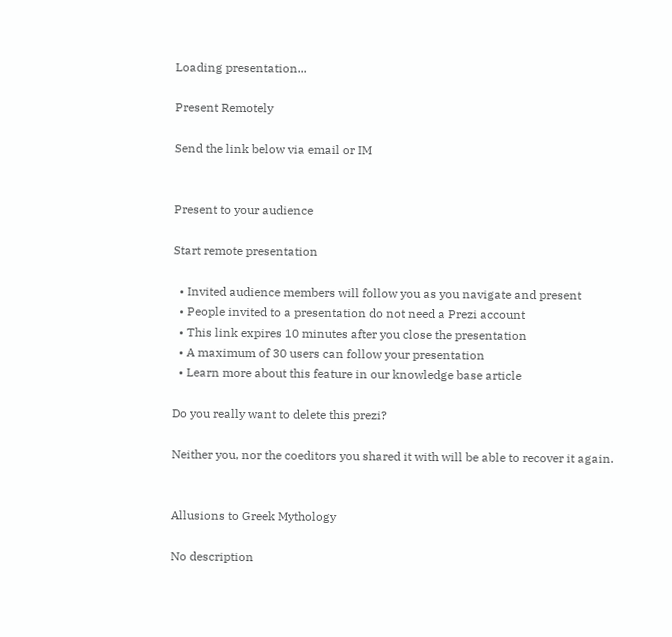Loading presentation...

Present Remotely

Send the link below via email or IM


Present to your audience

Start remote presentation

  • Invited audience members will follow you as you navigate and present
  • People invited to a presentation do not need a Prezi account
  • This link expires 10 minutes after you close the presentation
  • A maximum of 30 users can follow your presentation
  • Learn more about this feature in our knowledge base article

Do you really want to delete this prezi?

Neither you, nor the coeditors you shared it with will be able to recover it again.


Allusions to Greek Mythology

No description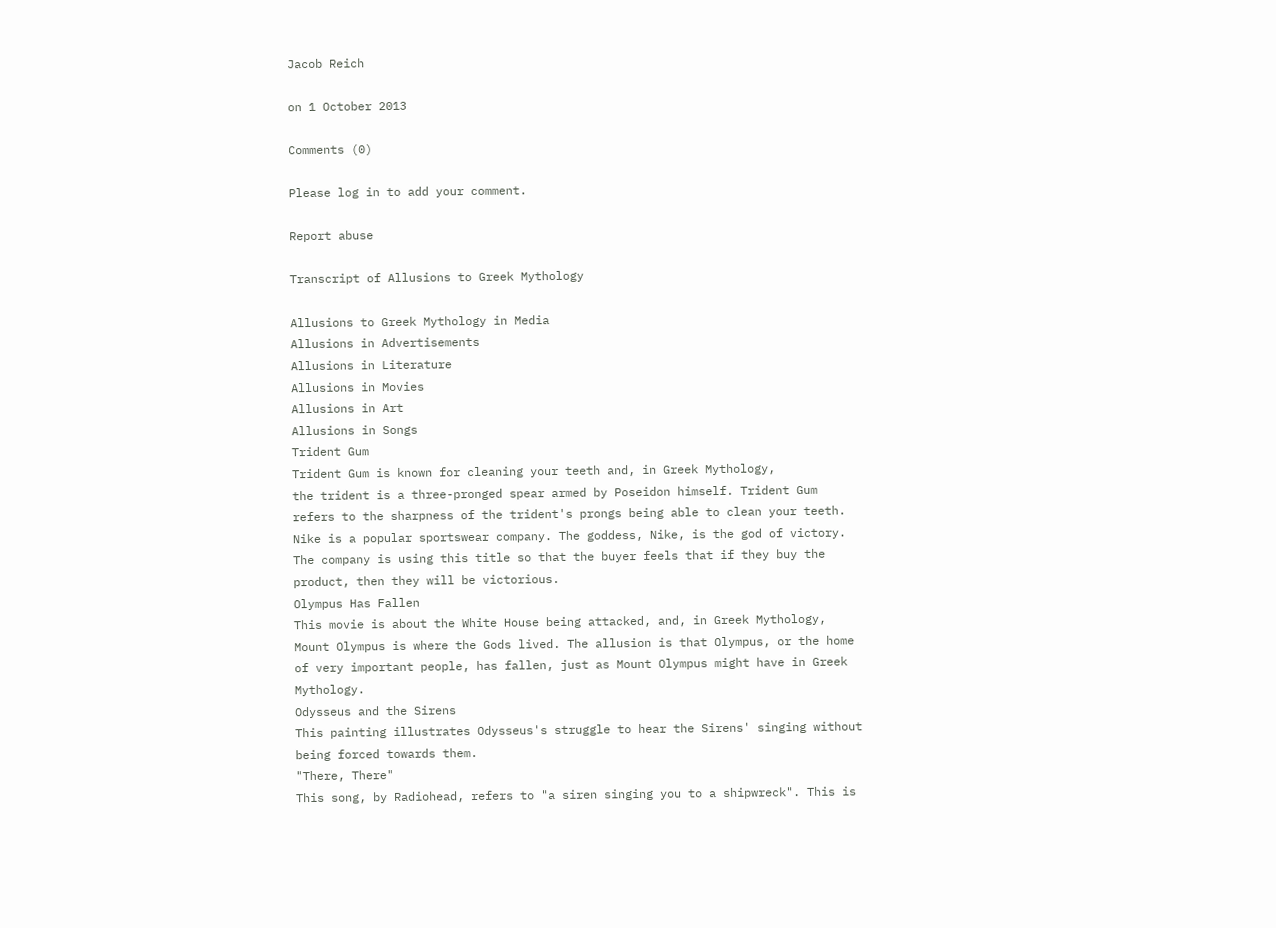Jacob Reich

on 1 October 2013

Comments (0)

Please log in to add your comment.

Report abuse

Transcript of Allusions to Greek Mythology

Allusions to Greek Mythology in Media
Allusions in Advertisements
Allusions in Literature
Allusions in Movies
Allusions in Art
Allusions in Songs
Trident Gum
Trident Gum is known for cleaning your teeth and, in Greek Mythology,
the trident is a three-pronged spear armed by Poseidon himself. Trident Gum refers to the sharpness of the trident's prongs being able to clean your teeth.
Nike is a popular sportswear company. The goddess, Nike, is the god of victory. The company is using this title so that the buyer feels that if they buy the product, then they will be victorious.
Olympus Has Fallen
This movie is about the White House being attacked, and, in Greek Mythology, Mount Olympus is where the Gods lived. The allusion is that Olympus, or the home of very important people, has fallen, just as Mount Olympus might have in Greek Mythology.
Odysseus and the Sirens
This painting illustrates Odysseus's struggle to hear the Sirens' singing without being forced towards them.
"There, There"
This song, by Radiohead, refers to "a siren singing you to a shipwreck". This is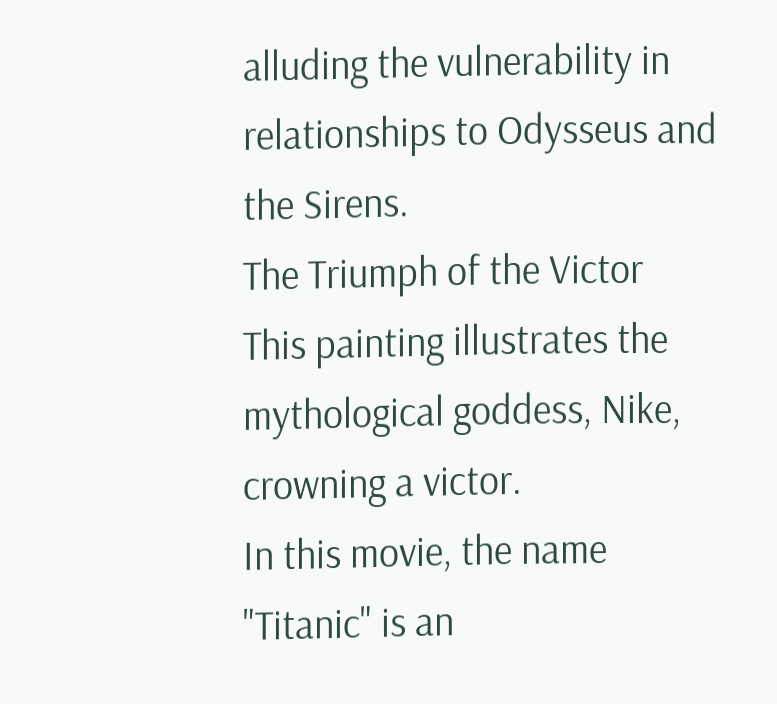alluding the vulnerability in relationships to Odysseus and the Sirens.
The Triumph of the Victor
This painting illustrates the mythological goddess, Nike, crowning a victor.
In this movie, the name "Titanic" is an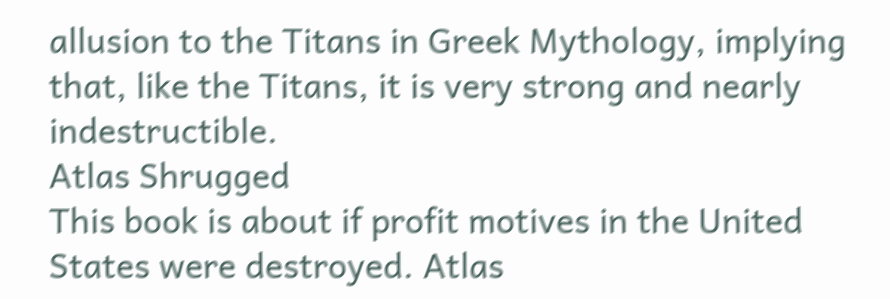allusion to the Titans in Greek Mythology, implying that, like the Titans, it is very strong and nearly indestructible.
Atlas Shrugged
This book is about if profit motives in the United States were destroyed. Atlas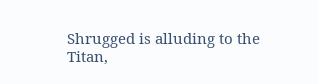Shrugged is alluding to the Titan,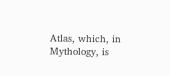Atlas, which, in Mythology, is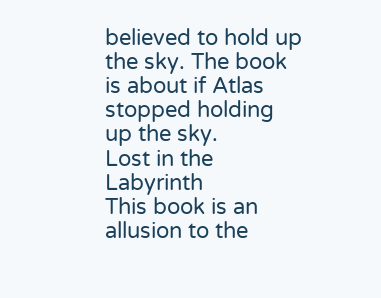believed to hold up the sky. The book is about if Atlas stopped holding up the sky.
Lost in the Labyrinth
This book is an allusion to the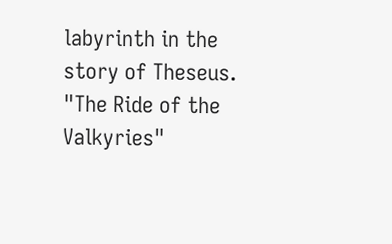labyrinth in the story of Theseus.
"The Ride of the Valkyries"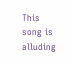This song is alluding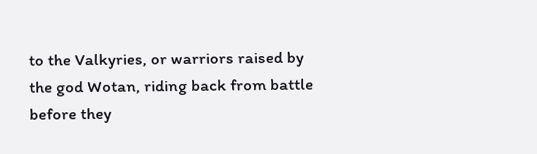to the Valkyries, or warriors raised by the god Wotan, riding back from battle before they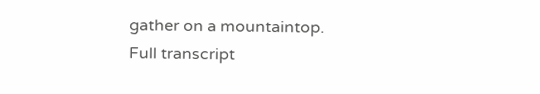gather on a mountaintop.
Full transcript